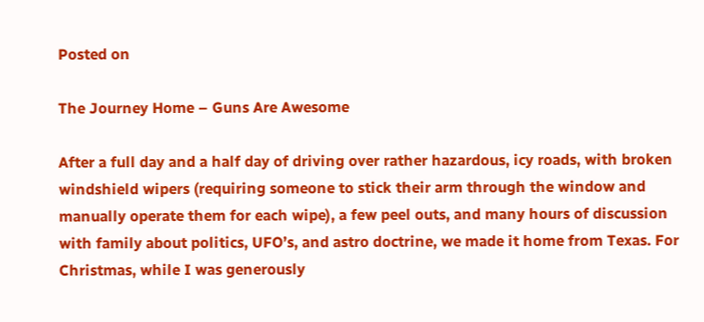Posted on

The Journey Home – Guns Are Awesome

After a full day and a half day of driving over rather hazardous, icy roads, with broken windshield wipers (requiring someone to stick their arm through the window and manually operate them for each wipe), a few peel outs, and many hours of discussion with family about politics, UFO’s, and astro doctrine, we made it home from Texas. For Christmas, while I was generously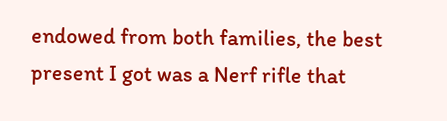endowed from both families, the best present I got was a Nerf rifle that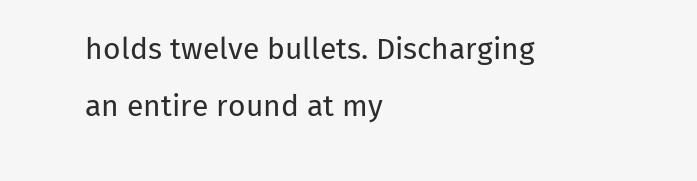holds twelve bullets. Discharging an entire round at my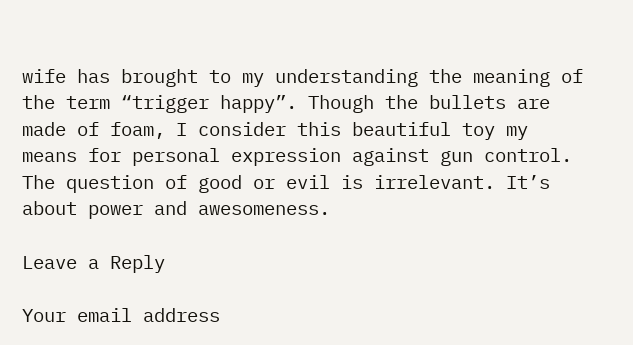wife has brought to my understanding the meaning of the term “trigger happy”. Though the bullets are made of foam, I consider this beautiful toy my means for personal expression against gun control. The question of good or evil is irrelevant. It’s about power and awesomeness.

Leave a Reply

Your email address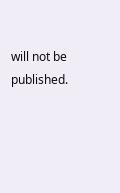will not be published.